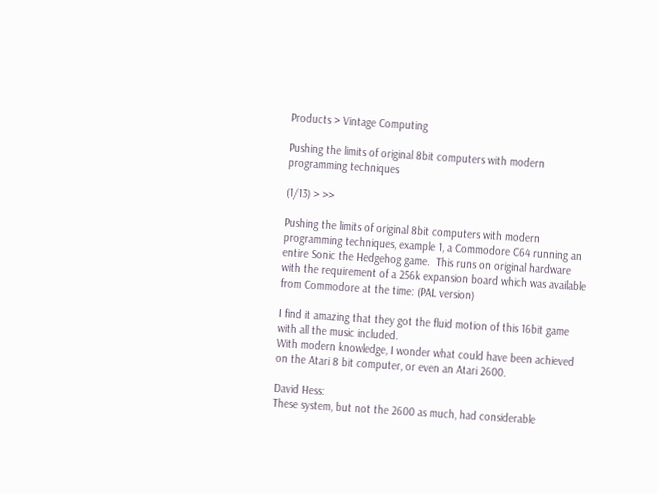Products > Vintage Computing

Pushing the limits of original 8bit computers with modern programming techniques

(1/13) > >>

Pushing the limits of original 8bit computers with modern programming techniques, example 1, a Commodore C64 running an entire Sonic the Hedgehog game.  This runs on original hardware with the requirement of a 256k expansion board which was available from Commodore at the time: (PAL version)

I find it amazing that they got the fluid motion of this 16bit game with all the music included.
With modern knowledge, I wonder what could have been achieved on the Atari 8 bit computer, or even an Atari 2600.

David Hess:
These system, but not the 2600 as much, had considerable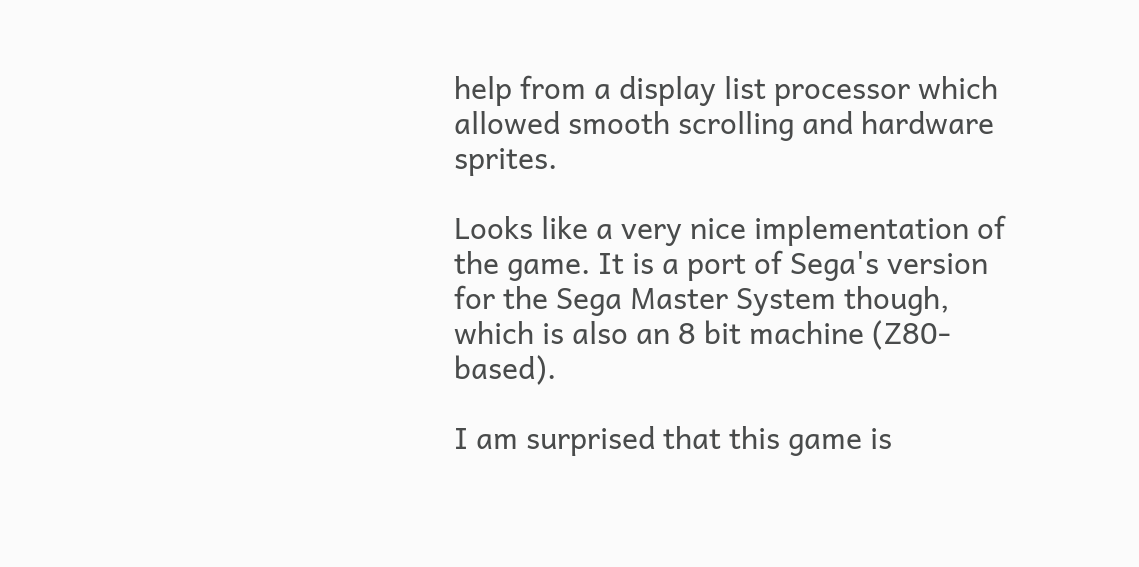help from a display list processor which allowed smooth scrolling and hardware sprites.

Looks like a very nice implementation of the game. It is a port of Sega's version for the Sega Master System though, which is also an 8 bit machine (Z80-based).

I am surprised that this game is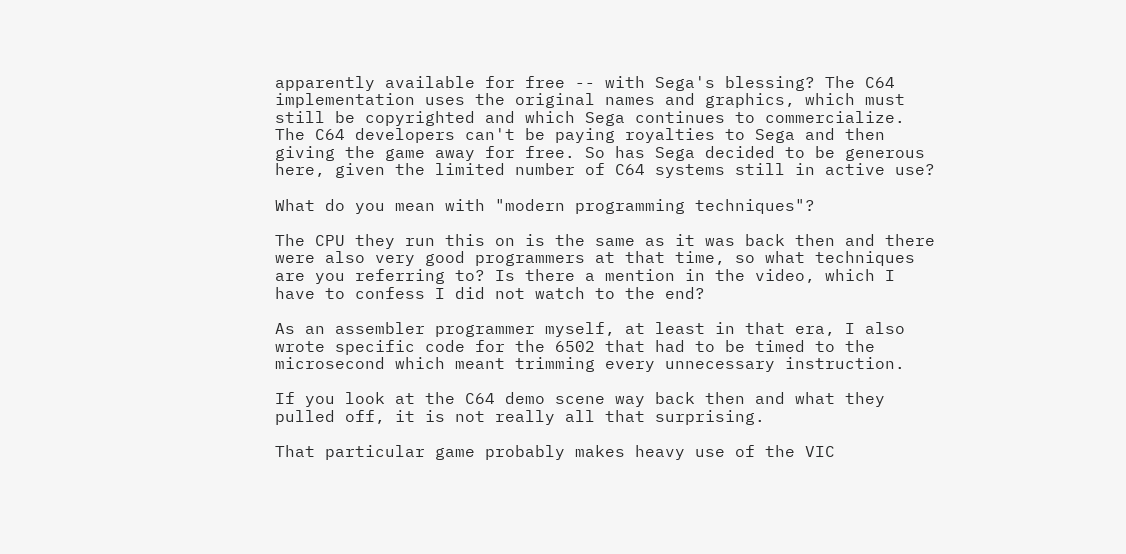apparently available for free -- with Sega's blessing? The C64 implementation uses the original names and graphics, which must still be copyrighted and which Sega continues to commercialize. The C64 developers can't be paying royalties to Sega and then giving the game away for free. So has Sega decided to be generous here, given the limited number of C64 systems still in active use?

What do you mean with "modern programming techniques"?

The CPU they run this on is the same as it was back then and there were also very good programmers at that time, so what techniques are you referring to? Is there a mention in the video, which I have to confess I did not watch to the end?

As an assembler programmer myself, at least in that era, I also wrote specific code for the 6502 that had to be timed to the microsecond which meant trimming every unnecessary instruction.

If you look at the C64 demo scene way back then and what they pulled off, it is not really all that surprising.

That particular game probably makes heavy use of the VIC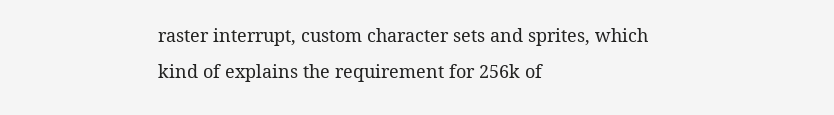raster interrupt, custom character sets and sprites, which kind of explains the requirement for 256k of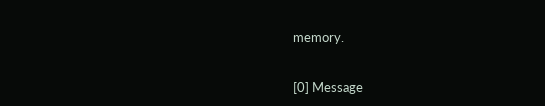memory.


[0] Message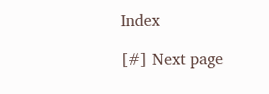Index

[#] Next page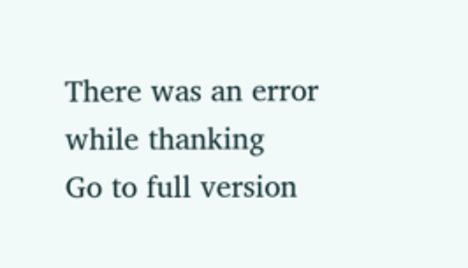There was an error while thanking
Go to full version